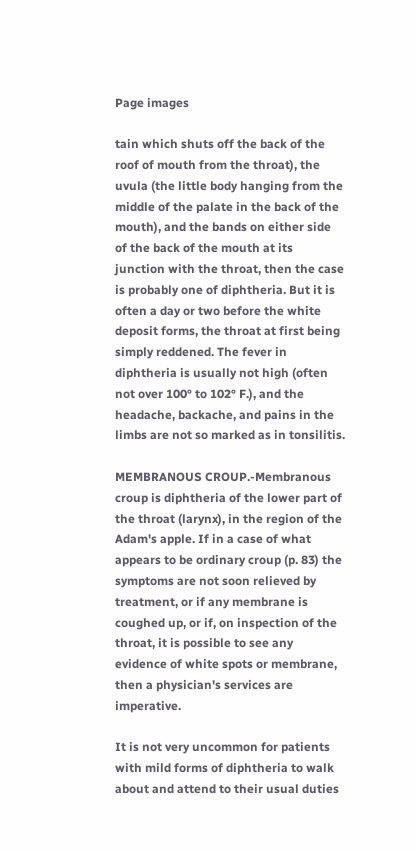Page images

tain which shuts off the back of the roof of mouth from the throat), the uvula (the little body hanging from the middle of the palate in the back of the mouth), and the bands on either side of the back of the mouth at its junction with the throat, then the case is probably one of diphtheria. But it is often a day or two before the white deposit forms, the throat at first being simply reddened. The fever in diphtheria is usually not high (often not over 100° to 102° F.), and the headache, backache, and pains in the limbs are not so marked as in tonsilitis.

MEMBRANOUS CROUP.-Membranous croup is diphtheria of the lower part of the throat (larynx), in the region of the Adam's apple. If in a case of what appears to be ordinary croup (p. 83) the symptoms are not soon relieved by treatment, or if any membrane is coughed up, or if, on inspection of the throat, it is possible to see any evidence of white spots or membrane, then a physician's services are imperative.

It is not very uncommon for patients with mild forms of diphtheria to walk about and attend to their usual duties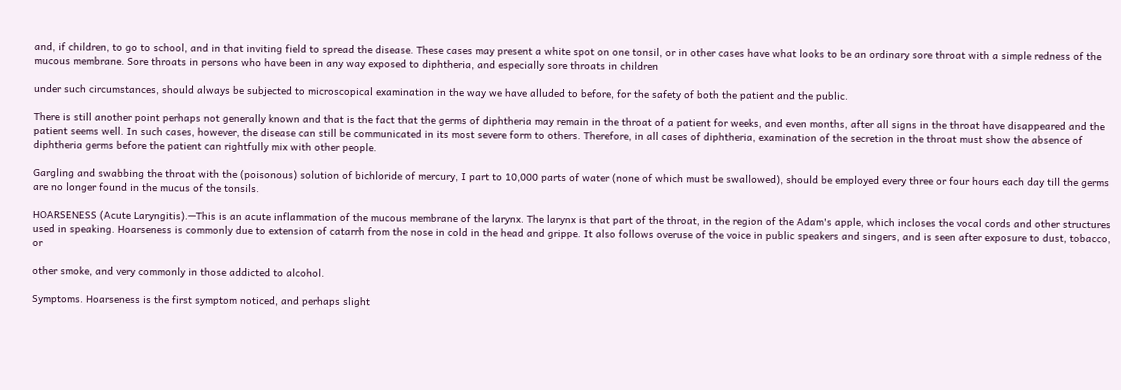and, if children, to go to school, and in that inviting field to spread the disease. These cases may present a white spot on one tonsil, or in other cases have what looks to be an ordinary sore throat with a simple redness of the mucous membrane. Sore throats in persons who have been in any way exposed to diphtheria, and especially sore throats in children

under such circumstances, should always be subjected to microscopical examination in the way we have alluded to before, for the safety of both the patient and the public.

There is still another point perhaps not generally known and that is the fact that the germs of diphtheria may remain in the throat of a patient for weeks, and even months, after all signs in the throat have disappeared and the patient seems well. In such cases, however, the disease can still be communicated in its most severe form to others. Therefore, in all cases of diphtheria, examination of the secretion in the throat must show the absence of diphtheria germs before the patient can rightfully mix with other people.

Gargling and swabbing the throat with the (poisonous) solution of bichloride of mercury, I part to 10,000 parts of water (none of which must be swallowed), should be employed every three or four hours each day till the germs are no longer found in the mucus of the tonsils.

HOARSENESS (Acute Laryngitis).—This is an acute inflammation of the mucous membrane of the larynx. The larynx is that part of the throat, in the region of the Adam's apple, which incloses the vocal cords and other structures used in speaking. Hoarseness is commonly due to extension of catarrh from the nose in cold in the head and grippe. It also follows overuse of the voice in public speakers and singers, and is seen after exposure to dust, tobacco, or

other smoke, and very commonly in those addicted to alcohol.

Symptoms. Hoarseness is the first symptom noticed, and perhaps slight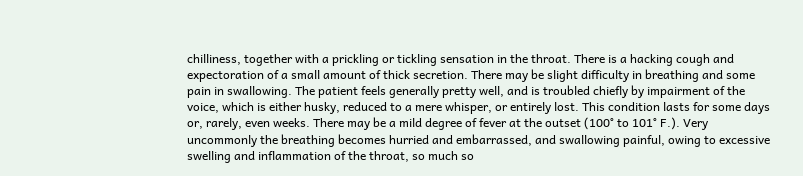chilliness, together with a prickling or tickling sensation in the throat. There is a hacking cough and expectoration of a small amount of thick secretion. There may be slight difficulty in breathing and some pain in swallowing. The patient feels generally pretty well, and is troubled chiefly by impairment of the voice, which is either husky, reduced to a mere whisper, or entirely lost. This condition lasts for some days or, rarely, even weeks. There may be a mild degree of fever at the outset (100° to 101° F.). Very uncommonly the breathing becomes hurried and embarrassed, and swallowing painful, owing to excessive swelling and inflammation of the throat, so much so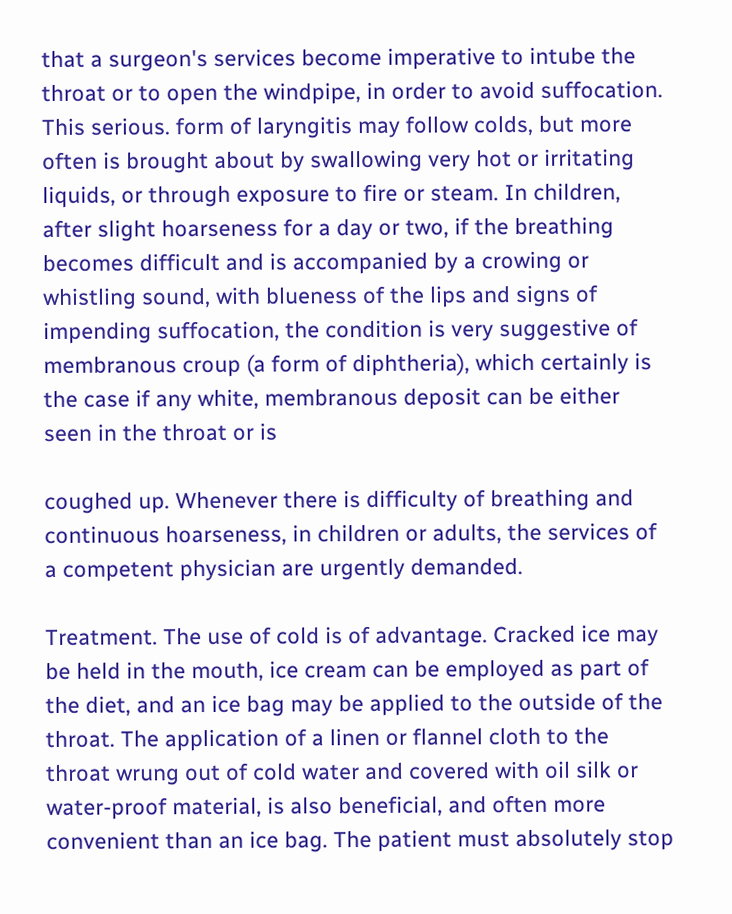that a surgeon's services become imperative to intube the throat or to open the windpipe, in order to avoid suffocation. This serious. form of laryngitis may follow colds, but more often is brought about by swallowing very hot or irritating liquids, or through exposure to fire or steam. In children, after slight hoarseness for a day or two, if the breathing becomes difficult and is accompanied by a crowing or whistling sound, with blueness of the lips and signs of impending suffocation, the condition is very suggestive of membranous croup (a form of diphtheria), which certainly is the case if any white, membranous deposit can be either seen in the throat or is

coughed up. Whenever there is difficulty of breathing and continuous hoarseness, in children or adults, the services of a competent physician are urgently demanded.

Treatment. The use of cold is of advantage. Cracked ice may be held in the mouth, ice cream can be employed as part of the diet, and an ice bag may be applied to the outside of the throat. The application of a linen or flannel cloth to the throat wrung out of cold water and covered with oil silk or water-proof material, is also beneficial, and often more convenient than an ice bag. The patient must absolutely stop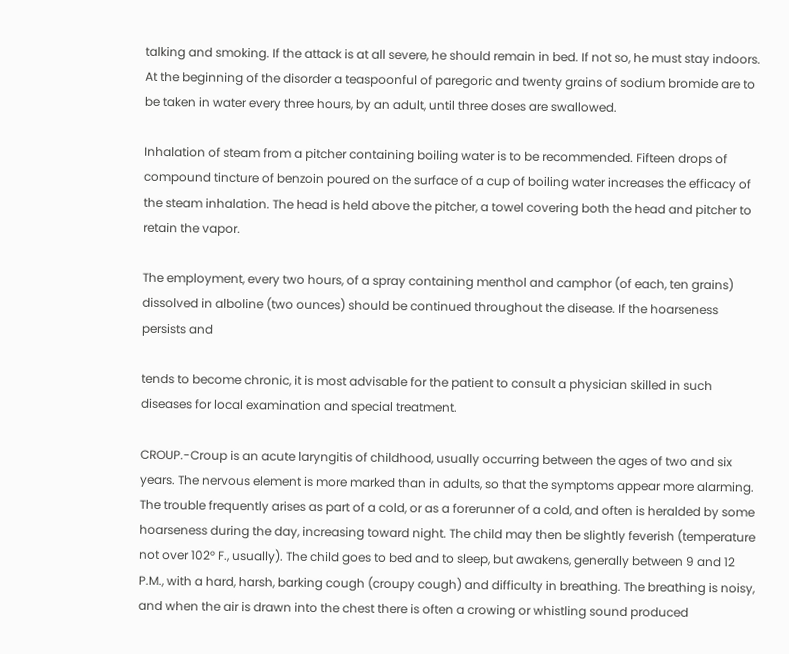talking and smoking. If the attack is at all severe, he should remain in bed. If not so, he must stay indoors. At the beginning of the disorder a teaspoonful of paregoric and twenty grains of sodium bromide are to be taken in water every three hours, by an adult, until three doses are swallowed.

Inhalation of steam from a pitcher containing boiling water is to be recommended. Fifteen drops of compound tincture of benzoin poured on the surface of a cup of boiling water increases the efficacy of the steam inhalation. The head is held above the pitcher, a towel covering both the head and pitcher to retain the vapor.

The employment, every two hours, of a spray containing menthol and camphor (of each, ten grains) dissolved in alboline (two ounces) should be continued throughout the disease. If the hoarseness persists and

tends to become chronic, it is most advisable for the patient to consult a physician skilled in such diseases for local examination and special treatment.

CROUP.-Croup is an acute laryngitis of childhood, usually occurring between the ages of two and six years. The nervous element is more marked than in adults, so that the symptoms appear more alarming. The trouble frequently arises as part of a cold, or as a forerunner of a cold, and often is heralded by some hoarseness during the day, increasing toward night. The child may then be slightly feverish (temperature not over 102° F., usually). The child goes to bed and to sleep, but awakens, generally between 9 and 12 P.M., with a hard, harsh, barking cough (croupy cough) and difficulty in breathing. The breathing is noisy, and when the air is drawn into the chest there is often a crowing or whistling sound produced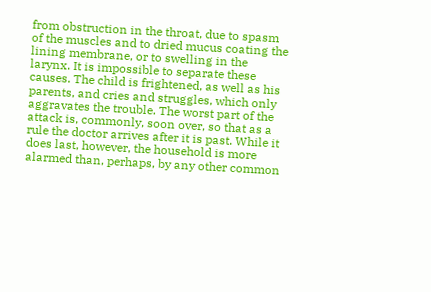from obstruction in the throat, due to spasm of the muscles and to dried mucus coating the lining membrane, or to swelling in the larynx. It is impossible to separate these causes. The child is frightened, as well as his parents, and cries and struggles, which only aggravates the trouble. The worst part of the attack is, commonly, soon over, so that as a rule the doctor arrives after it is past. While it does last, however, the household is more alarmed than, perhaps, by any other common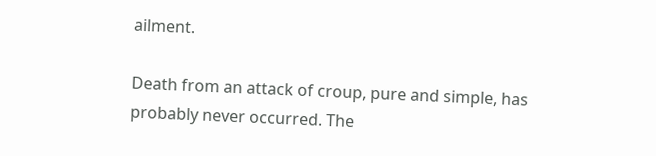ailment.

Death from an attack of croup, pure and simple, has probably never occurred. The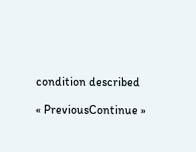condition described

« PreviousContinue »